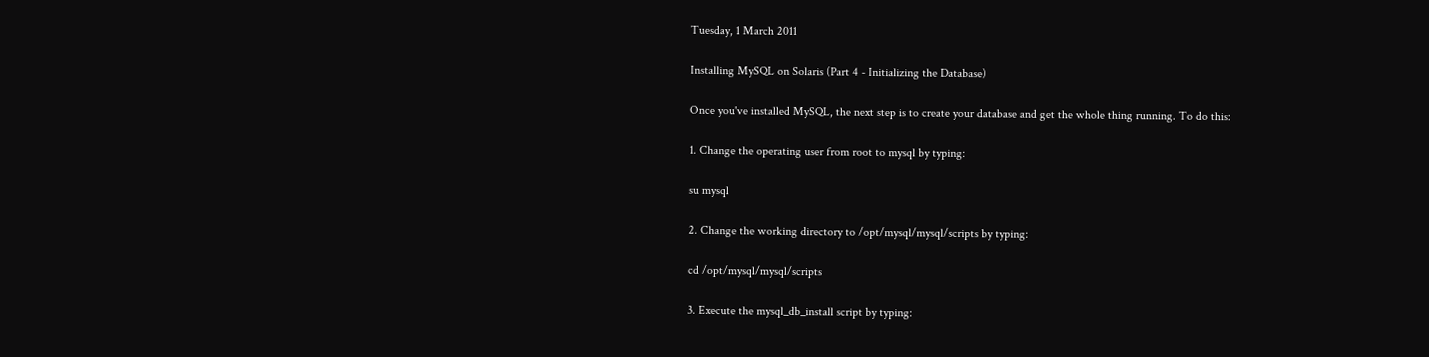Tuesday, 1 March 2011

Installing MySQL on Solaris (Part 4 - Initializing the Database)

Once you've installed MySQL, the next step is to create your database and get the whole thing running. To do this:

1. Change the operating user from root to mysql by typing:

su mysql

2. Change the working directory to /opt/mysql/mysql/scripts by typing:

cd /opt/mysql/mysql/scripts

3. Execute the mysql_db_install script by typing: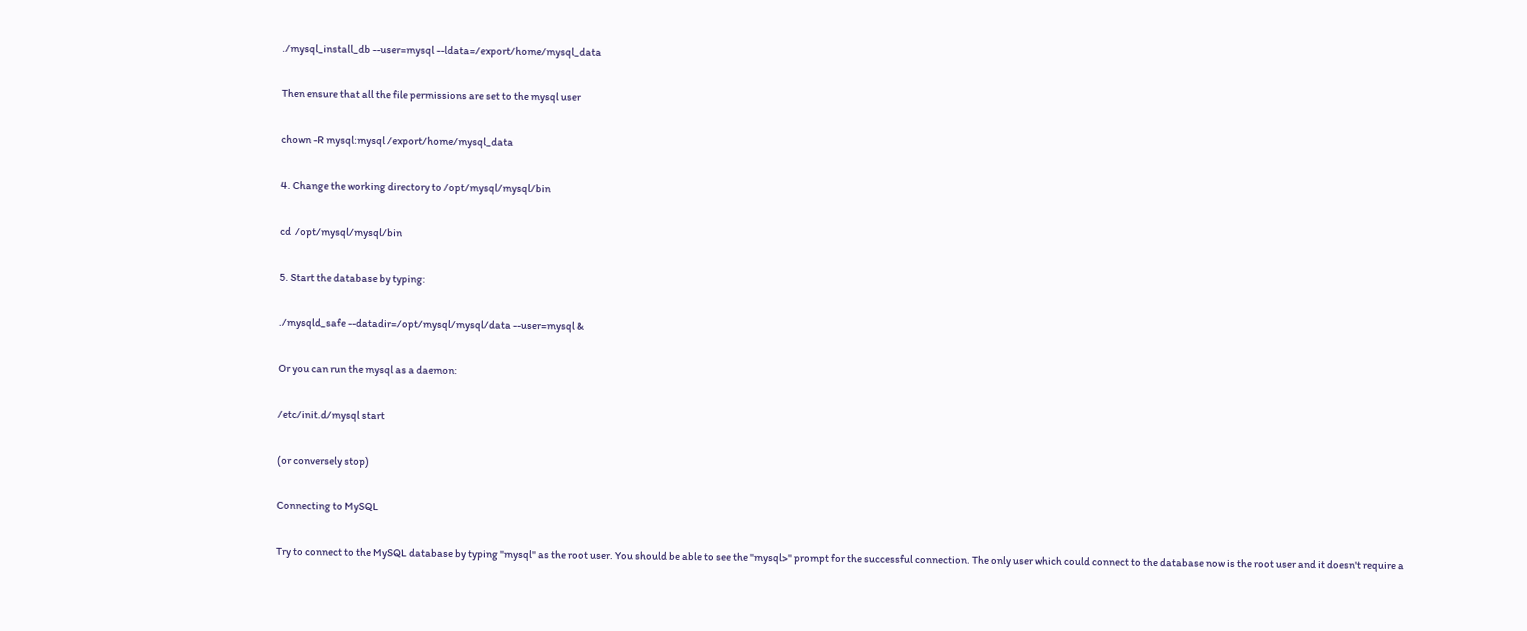./mysql_install_db --user=mysql --ldata=/export/home/mysql_data

Then ensure that all the file permissions are set to the mysql user

chown -R mysql:mysql /export/home/mysql_data

4. Change the working directory to /opt/mysql/mysql/bin

cd  /opt/mysql/mysql/bin

5. Start the database by typing:

./mysqld_safe --datadir=/opt/mysql/mysql/data --user=mysql &

Or you can run the mysql as a daemon:

/etc/init.d/mysql start

(or conversely stop)

Connecting to MySQL

Try to connect to the MySQL database by typing "mysql" as the root user. You should be able to see the "mysql>" prompt for the successful connection. The only user which could connect to the database now is the root user and it doesn't require a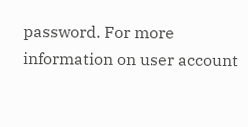password. For more information on user account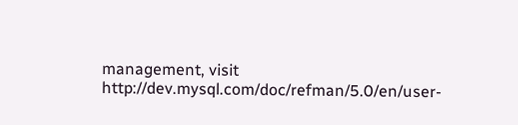management, visit http://dev.mysql.com/doc/refman/5.0/en/user-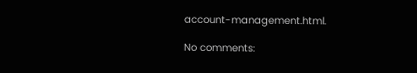account-management.html.

No comments: